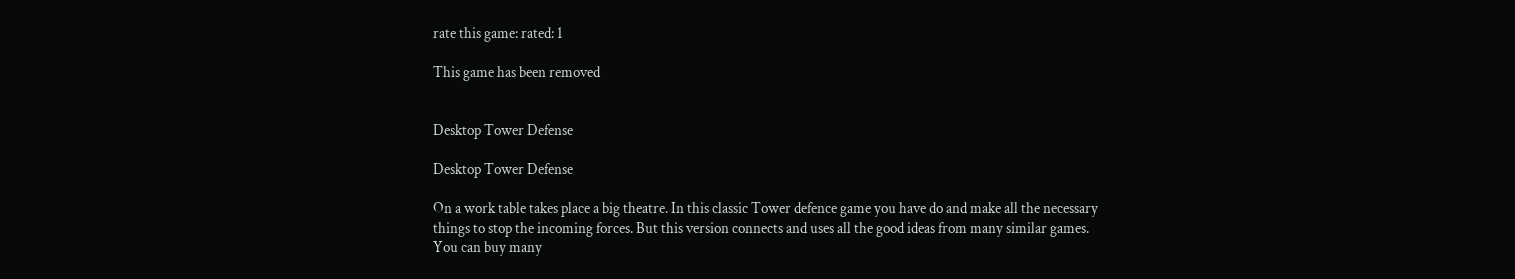rate this game: rated: 1

This game has been removed


Desktop Tower Defense

Desktop Tower Defense

On a work table takes place a big theatre. In this classic Tower defence game you have do and make all the necessary things to stop the incoming forces. But this version connects and uses all the good ideas from many similar games. You can buy many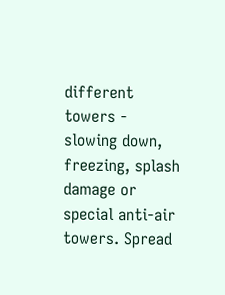different towers - slowing down, freezing, splash damage or special anti-air towers. Spread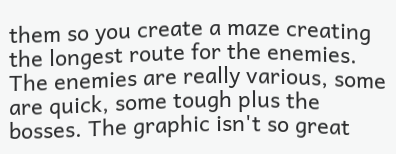them so you create a maze creating the longest route for the enemies. The enemies are really various, some are quick, some tough plus the bosses. The graphic isn't so great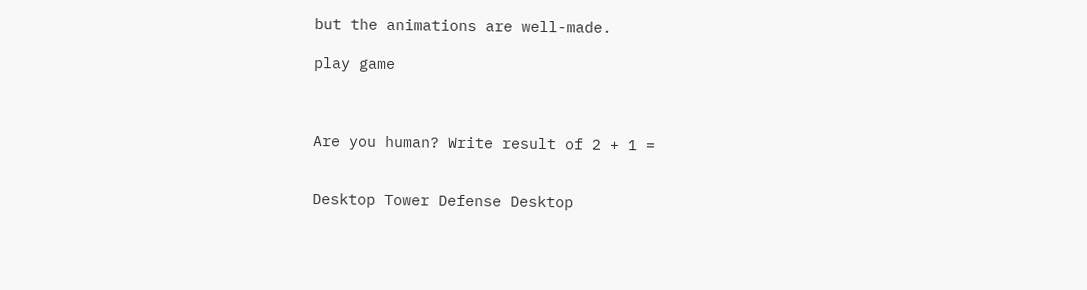but the animations are well-made.

play game



Are you human? Write result of 2 + 1 =


Desktop Tower Defense Desktop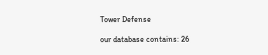Tower Defense

our database contains: 26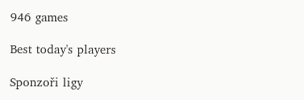946 games

Best today's players

Sponzoři ligy